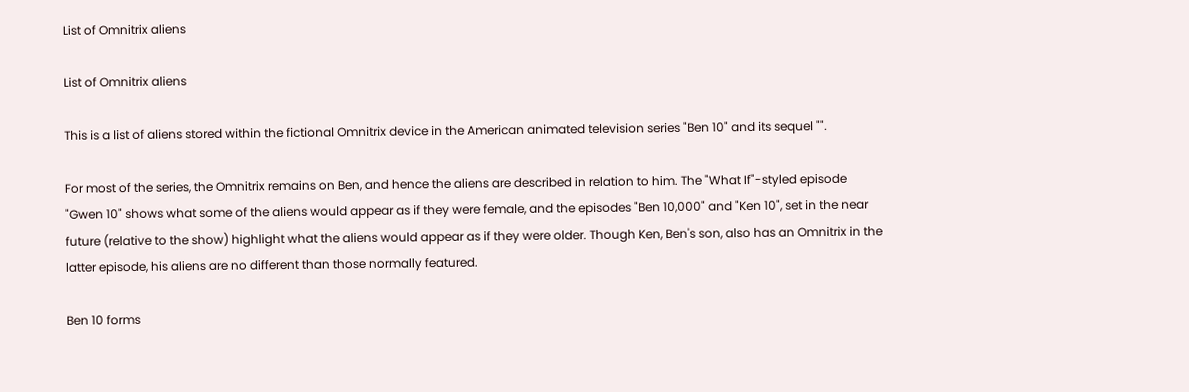List of Omnitrix aliens

List of Omnitrix aliens

This is a list of aliens stored within the fictional Omnitrix device in the American animated television series "Ben 10" and its sequel "".

For most of the series, the Omnitrix remains on Ben, and hence the aliens are described in relation to him. The "What If"-styled episode "Gwen 10" shows what some of the aliens would appear as if they were female, and the episodes "Ben 10,000" and "Ken 10", set in the near future (relative to the show) highlight what the aliens would appear as if they were older. Though Ken, Ben's son, also has an Omnitrix in the latter episode, his aliens are no different than those normally featured.

Ben 10 forms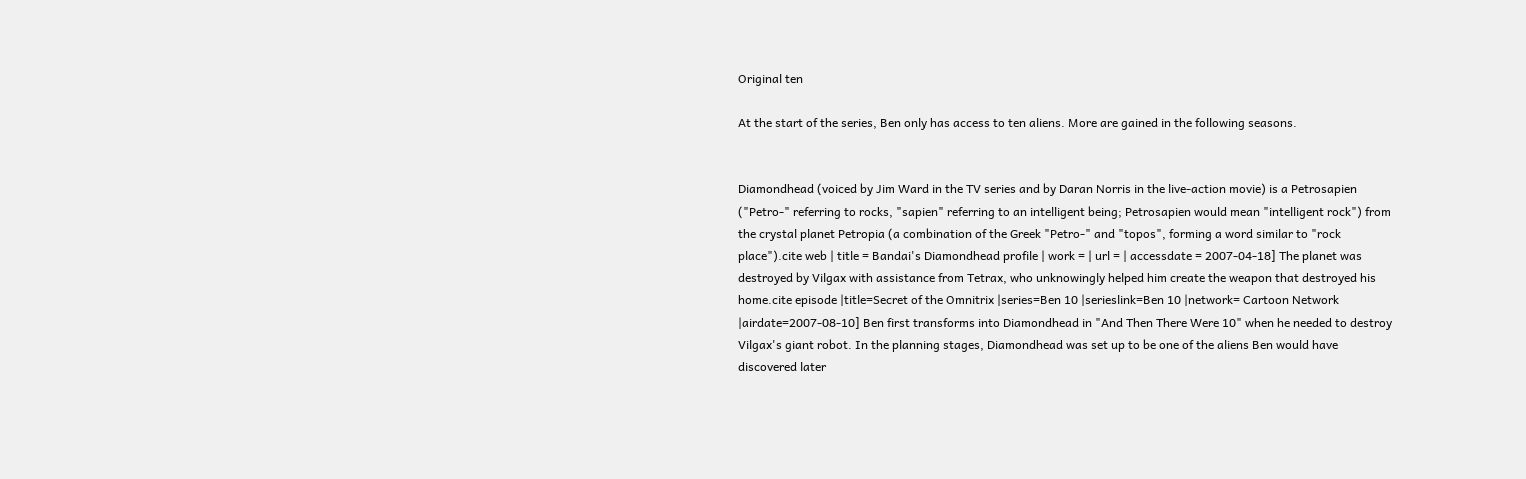Original ten

At the start of the series, Ben only has access to ten aliens. More are gained in the following seasons.


Diamondhead (voiced by Jim Ward in the TV series and by Daran Norris in the live-action movie) is a Petrosapien ("Petro-" referring to rocks, "sapien" referring to an intelligent being; Petrosapien would mean "intelligent rock") from the crystal planet Petropia (a combination of the Greek "Petro-" and "topos", forming a word similar to "rock place").cite web | title = Bandai's Diamondhead profile | work = | url = | accessdate = 2007-04-18] The planet was destroyed by Vilgax with assistance from Tetrax, who unknowingly helped him create the weapon that destroyed his home.cite episode |title=Secret of the Omnitrix |series=Ben 10 |serieslink=Ben 10 |network= Cartoon Network |airdate=2007-08-10] Ben first transforms into Diamondhead in "And Then There Were 10" when he needed to destroy Vilgax's giant robot. In the planning stages, Diamondhead was set up to be one of the aliens Ben would have discovered later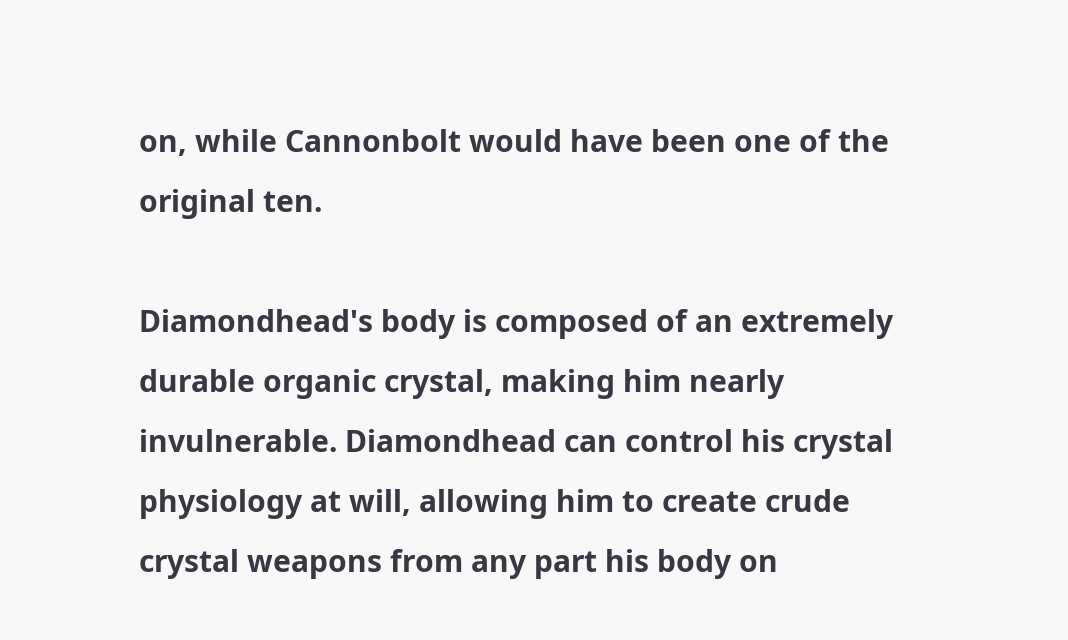on, while Cannonbolt would have been one of the original ten.

Diamondhead's body is composed of an extremely durable organic crystal, making him nearly invulnerable. Diamondhead can control his crystal physiology at will, allowing him to create crude crystal weapons from any part his body on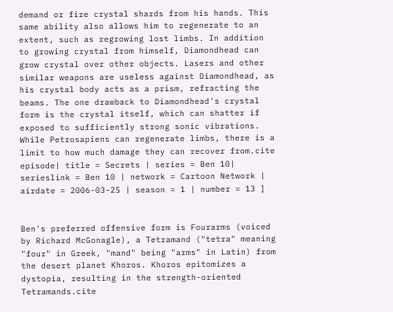demand or fire crystal shards from his hands. This same ability also allows him to regenerate to an extent, such as regrowing lost limbs. In addition to growing crystal from himself, Diamondhead can grow crystal over other objects. Lasers and other similar weapons are useless against Diamondhead, as his crystal body acts as a prism, refracting the beams. The one drawback to Diamondhead's crystal form is the crystal itself, which can shatter if exposed to sufficiently strong sonic vibrations. While Petrosapiens can regenerate limbs, there is a limit to how much damage they can recover from.cite episode| title = Secrets | series = Ben 10| serieslink = Ben 10 | network = Cartoon Network | airdate = 2006-03-25 | season = 1 | number = 13 ]


Ben's preferred offensive form is Fourarms (voiced by Richard McGonagle), a Tetramand ("tetra" meaning "four" in Greek, "mand" being "arms" in Latin) from the desert planet Khoros. Khoros epitomizes a dystopia, resulting in the strength-oriented Tetramands.cite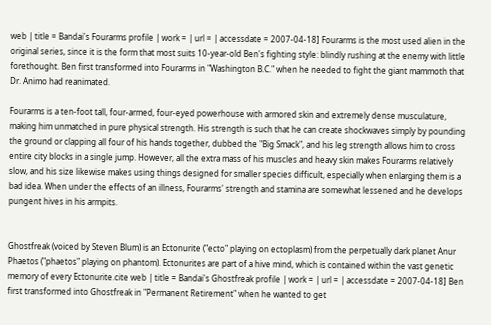web | title = Bandai's Fourarms profile | work = | url = | accessdate = 2007-04-18] Fourarms is the most used alien in the original series, since it is the form that most suits 10-year-old Ben's fighting style: blindly rushing at the enemy with little forethought. Ben first transformed into Fourarms in "Washington B.C." when he needed to fight the giant mammoth that Dr. Animo had reanimated.

Fourarms is a ten-foot tall, four-armed, four-eyed powerhouse with armored skin and extremely dense musculature, making him unmatched in pure physical strength. His strength is such that he can create shockwaves simply by pounding the ground or clapping all four of his hands together, dubbed the "Big Smack", and his leg strength allows him to cross entire city blocks in a single jump. However, all the extra mass of his muscles and heavy skin makes Fourarms relatively slow, and his size likewise makes using things designed for smaller species difficult, especially when enlarging them is a bad idea. When under the effects of an illness, Fourarms' strength and stamina are somewhat lessened and he develops pungent hives in his armpits.


Ghostfreak (voiced by Steven Blum) is an Ectonurite ("ecto" playing on ectoplasm) from the perpetually dark planet Anur Phaetos ("phaetos" playing on phantom). Ectonurites are part of a hive mind, which is contained within the vast genetic memory of every Ectonurite.cite web | title = Bandai's Ghostfreak profile | work = | url = | accessdate = 2007-04-18] Ben first transformed into Ghostfreak in "Permanent Retirement" when he wanted to get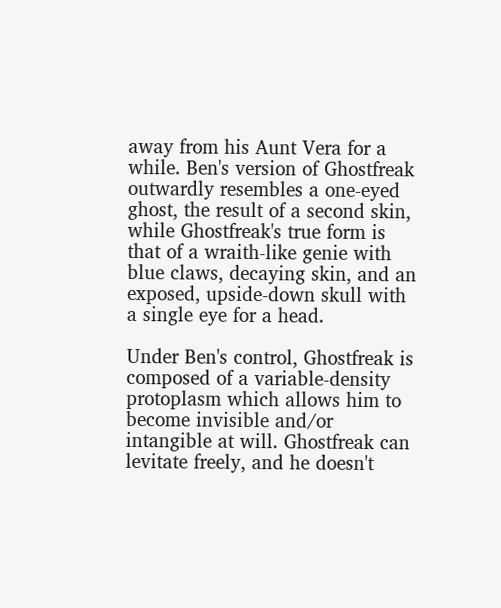away from his Aunt Vera for a while. Ben's version of Ghostfreak outwardly resembles a one-eyed ghost, the result of a second skin, while Ghostfreak's true form is that of a wraith-like genie with blue claws, decaying skin, and an exposed, upside-down skull with a single eye for a head.

Under Ben's control, Ghostfreak is composed of a variable-density protoplasm which allows him to become invisible and/or intangible at will. Ghostfreak can levitate freely, and he doesn't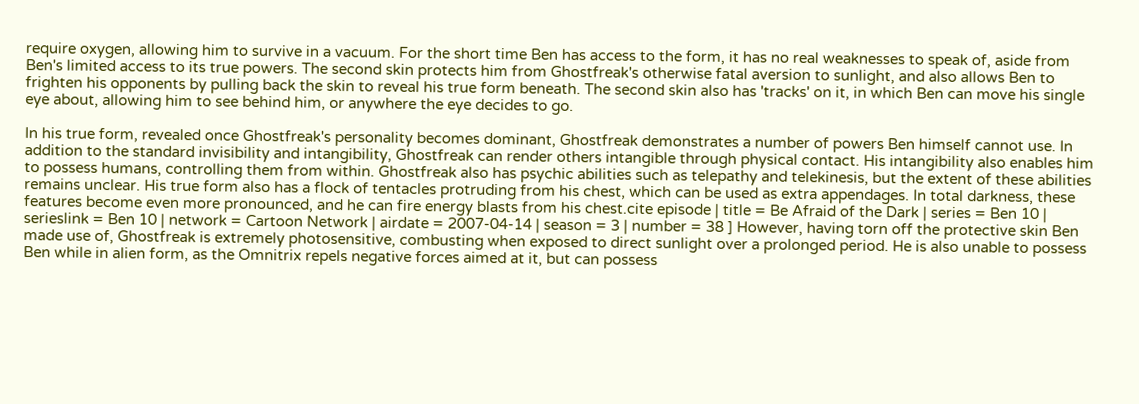require oxygen, allowing him to survive in a vacuum. For the short time Ben has access to the form, it has no real weaknesses to speak of, aside from Ben's limited access to its true powers. The second skin protects him from Ghostfreak's otherwise fatal aversion to sunlight, and also allows Ben to frighten his opponents by pulling back the skin to reveal his true form beneath. The second skin also has 'tracks' on it, in which Ben can move his single eye about, allowing him to see behind him, or anywhere the eye decides to go.

In his true form, revealed once Ghostfreak's personality becomes dominant, Ghostfreak demonstrates a number of powers Ben himself cannot use. In addition to the standard invisibility and intangibility, Ghostfreak can render others intangible through physical contact. His intangibility also enables him to possess humans, controlling them from within. Ghostfreak also has psychic abilities such as telepathy and telekinesis, but the extent of these abilities remains unclear. His true form also has a flock of tentacles protruding from his chest, which can be used as extra appendages. In total darkness, these features become even more pronounced, and he can fire energy blasts from his chest.cite episode | title = Be Afraid of the Dark | series = Ben 10 | serieslink = Ben 10 | network = Cartoon Network | airdate = 2007-04-14 | season = 3 | number = 38 ] However, having torn off the protective skin Ben made use of, Ghostfreak is extremely photosensitive, combusting when exposed to direct sunlight over a prolonged period. He is also unable to possess Ben while in alien form, as the Omnitrix repels negative forces aimed at it, but can possess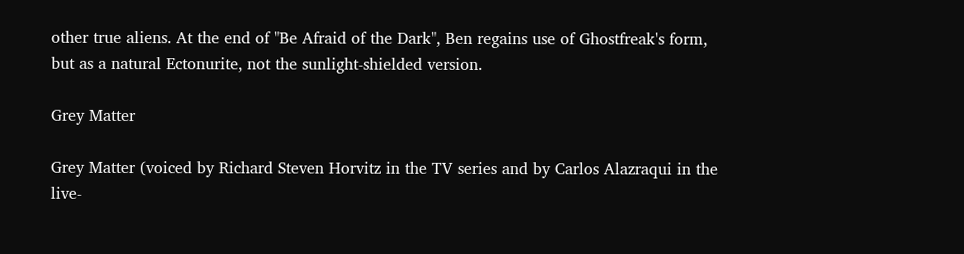other true aliens. At the end of "Be Afraid of the Dark", Ben regains use of Ghostfreak's form, but as a natural Ectonurite, not the sunlight-shielded version.

Grey Matter

Grey Matter (voiced by Richard Steven Horvitz in the TV series and by Carlos Alazraqui in the live-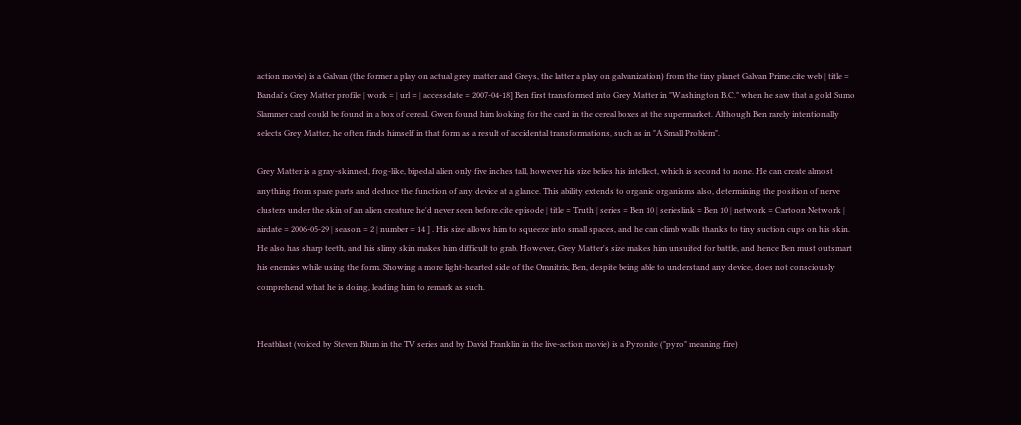action movie) is a Galvan (the former a play on actual grey matter and Greys, the latter a play on galvanization) from the tiny planet Galvan Prime.cite web | title = Bandai's Grey Matter profile | work = | url = | accessdate = 2007-04-18] Ben first transformed into Grey Matter in "Washington B.C." when he saw that a gold Sumo Slammer card could be found in a box of cereal. Gwen found him looking for the card in the cereal boxes at the supermarket. Although Ben rarely intentionally selects Grey Matter, he often finds himself in that form as a result of accidental transformations, such as in "A Small Problem".

Grey Matter is a gray-skinned, frog-like, bipedal alien only five inches tall, however his size belies his intellect, which is second to none. He can create almost anything from spare parts and deduce the function of any device at a glance. This ability extends to organic organisms also, determining the position of nerve clusters under the skin of an alien creature he'd never seen before.cite episode | title = Truth | series = Ben 10 | serieslink = Ben 10 | network = Cartoon Network | airdate = 2006-05-29 | season = 2 | number = 14 ] . His size allows him to squeeze into small spaces, and he can climb walls thanks to tiny suction cups on his skin. He also has sharp teeth, and his slimy skin makes him difficult to grab. However, Grey Matter's size makes him unsuited for battle, and hence Ben must outsmart his enemies while using the form. Showing a more light-hearted side of the Omnitrix, Ben, despite being able to understand any device, does not consciously comprehend what he is doing, leading him to remark as such.


Heatblast (voiced by Steven Blum in the TV series and by David Franklin in the live-action movie) is a Pyronite ("pyro" meaning fire)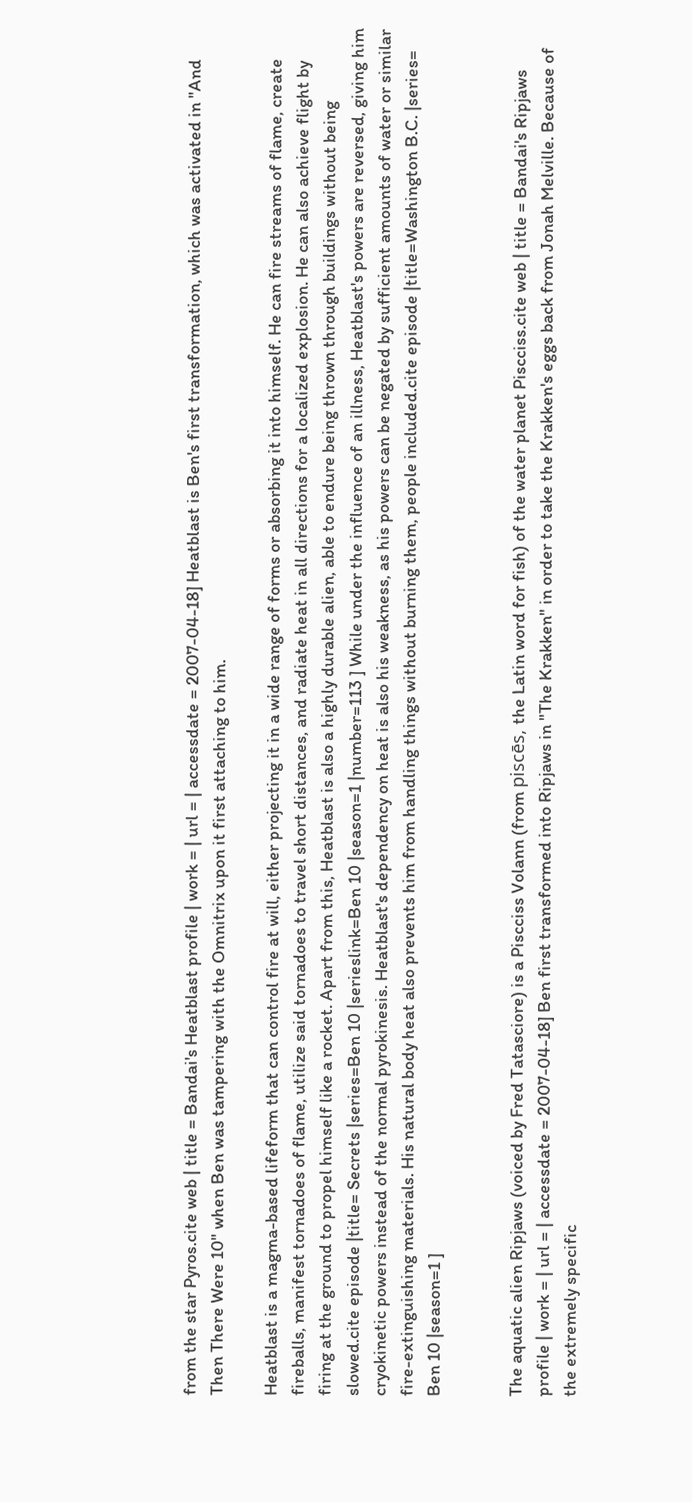from the star Pyros.cite web | title = Bandai's Heatblast profile | work = | url = | accessdate = 2007-04-18] Heatblast is Ben's first transformation, which was activated in "And Then There Were 10" when Ben was tampering with the Omnitrix upon it first attaching to him.

Heatblast is a magma-based lifeform that can control fire at will, either projecting it in a wide range of forms or absorbing it into himself. He can fire streams of flame, create fireballs, manifest tornadoes of flame, utilize said tornadoes to travel short distances, and radiate heat in all directions for a localized explosion. He can also achieve flight by firing at the ground to propel himself like a rocket. Apart from this, Heatblast is also a highly durable alien, able to endure being thrown through buildings without being slowed.cite episode |title= Secrets |series=Ben 10 |serieslink=Ben 10 |season=1 |number=113 ] While under the influence of an illness, Heatblast's powers are reversed, giving him cryokinetic powers instead of the normal pyrokinesis. Heatblast's dependency on heat is also his weakness, as his powers can be negated by sufficient amounts of water or similar fire-extinguishing materials. His natural body heat also prevents him from handling things without burning them, people included.cite episode |title=Washington B.C. |series= Ben 10 |season=1 ]


The aquatic alien Ripjaws (voiced by Fred Tatasciore) is a Piscciss Volann (from piscēs, the Latin word for fish) of the water planet Piscciss.cite web | title = Bandai's Ripjaws profile | work = | url = | accessdate = 2007-04-18] Ben first transformed into Ripjaws in "The Krakken" in order to take the Krakken's eggs back from Jonah Melville. Because of the extremely specific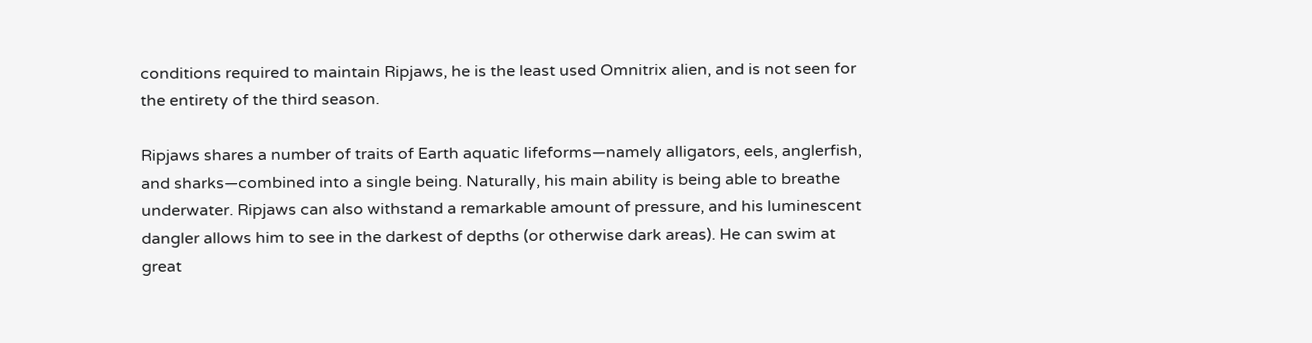conditions required to maintain Ripjaws, he is the least used Omnitrix alien, and is not seen for the entirety of the third season.

Ripjaws shares a number of traits of Earth aquatic lifeforms—namely alligators, eels, anglerfish, and sharks—combined into a single being. Naturally, his main ability is being able to breathe underwater. Ripjaws can also withstand a remarkable amount of pressure, and his luminescent dangler allows him to see in the darkest of depths (or otherwise dark areas). He can swim at great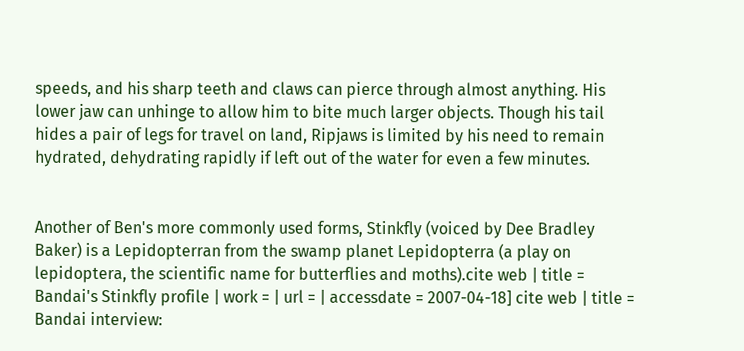speeds, and his sharp teeth and claws can pierce through almost anything. His lower jaw can unhinge to allow him to bite much larger objects. Though his tail hides a pair of legs for travel on land, Ripjaws is limited by his need to remain hydrated, dehydrating rapidly if left out of the water for even a few minutes.


Another of Ben's more commonly used forms, Stinkfly (voiced by Dee Bradley Baker) is a Lepidopterran from the swamp planet Lepidopterra (a play on lepidoptera, the scientific name for butterflies and moths).cite web | title = Bandai's Stinkfly profile | work = | url = | accessdate = 2007-04-18] cite web | title = Bandai interview: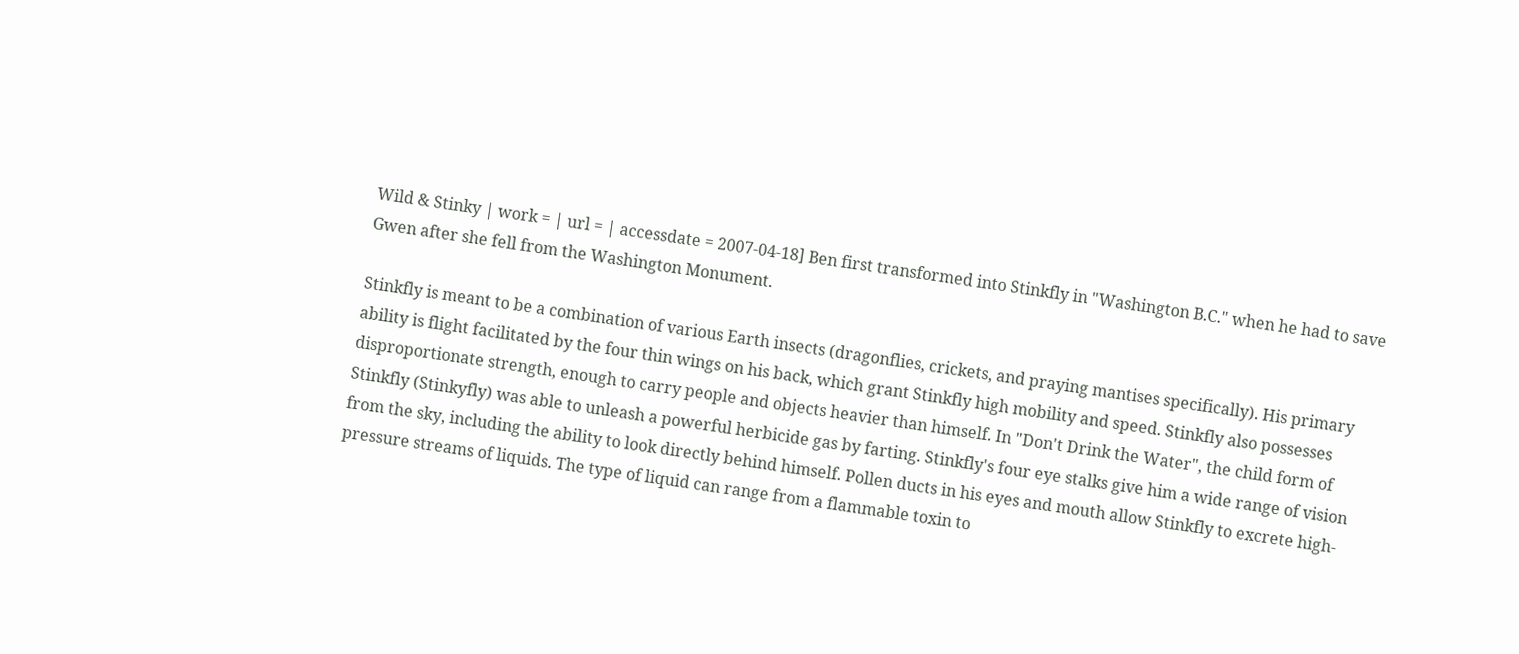Wild & Stinky | work = | url = | accessdate = 2007-04-18] Ben first transformed into Stinkfly in "Washington B.C." when he had to save Gwen after she fell from the Washington Monument.

Stinkfly is meant to be a combination of various Earth insects (dragonflies, crickets, and praying mantises specifically). His primary ability is flight facilitated by the four thin wings on his back, which grant Stinkfly high mobility and speed. Stinkfly also possesses disproportionate strength, enough to carry people and objects heavier than himself. In "Don't Drink the Water", the child form of Stinkfly (Stinkyfly) was able to unleash a powerful herbicide gas by farting. Stinkfly's four eye stalks give him a wide range of vision from the sky, including the ability to look directly behind himself. Pollen ducts in his eyes and mouth allow Stinkfly to excrete high-pressure streams of liquids. The type of liquid can range from a flammable toxin to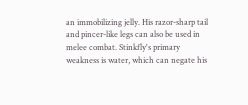an immobilizing jelly. His razor-sharp tail and pincer-like legs can also be used in melee combat. Stinkfly's primary weakness is water, which can negate his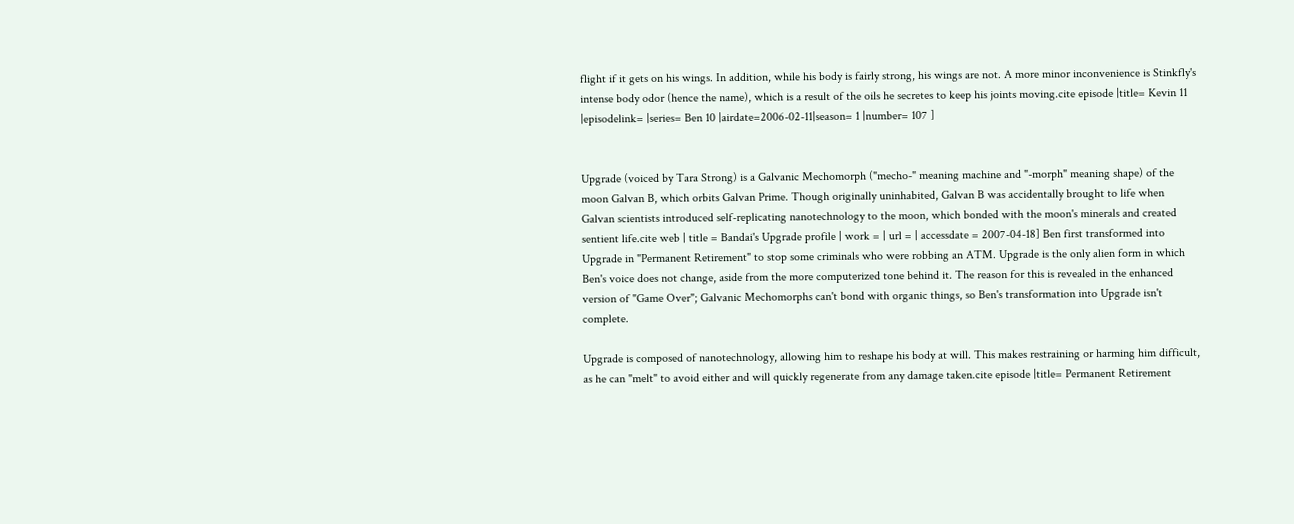flight if it gets on his wings. In addition, while his body is fairly strong, his wings are not. A more minor inconvenience is Stinkfly's intense body odor (hence the name), which is a result of the oils he secretes to keep his joints moving.cite episode |title= Kevin 11 |episodelink= |series= Ben 10 |airdate=2006-02-11|season= 1 |number= 107 ]


Upgrade (voiced by Tara Strong) is a Galvanic Mechomorph ("mecho-" meaning machine and "-morph" meaning shape) of the moon Galvan B, which orbits Galvan Prime. Though originally uninhabited, Galvan B was accidentally brought to life when Galvan scientists introduced self-replicating nanotechnology to the moon, which bonded with the moon's minerals and created sentient life.cite web | title = Bandai's Upgrade profile | work = | url = | accessdate = 2007-04-18] Ben first transformed into Upgrade in "Permanent Retirement" to stop some criminals who were robbing an ATM. Upgrade is the only alien form in which Ben's voice does not change, aside from the more computerized tone behind it. The reason for this is revealed in the enhanced version of "Game Over"; Galvanic Mechomorphs can't bond with organic things, so Ben's transformation into Upgrade isn't complete.

Upgrade is composed of nanotechnology, allowing him to reshape his body at will. This makes restraining or harming him difficult, as he can "melt" to avoid either and will quickly regenerate from any damage taken.cite episode |title= Permanent Retirement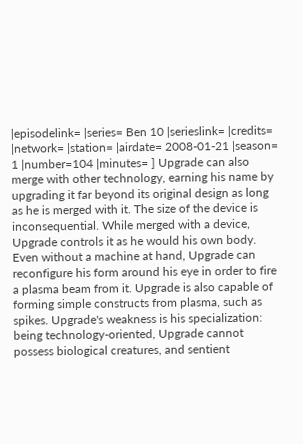|episodelink= |series= Ben 10 |serieslink= |credits= |network= |station= |airdate= 2008-01-21 |season= 1 |number=104 |minutes= ] Upgrade can also merge with other technology, earning his name by upgrading it far beyond its original design as long as he is merged with it. The size of the device is inconsequential. While merged with a device, Upgrade controls it as he would his own body. Even without a machine at hand, Upgrade can reconfigure his form around his eye in order to fire a plasma beam from it. Upgrade is also capable of forming simple constructs from plasma, such as spikes. Upgrade's weakness is his specialization: being technology-oriented, Upgrade cannot possess biological creatures, and sentient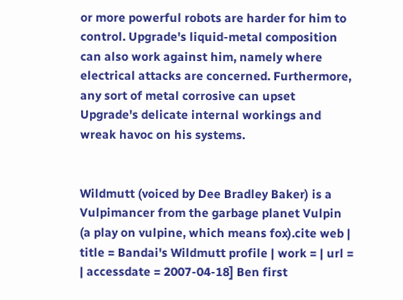or more powerful robots are harder for him to control. Upgrade's liquid-metal composition can also work against him, namely where electrical attacks are concerned. Furthermore, any sort of metal corrosive can upset Upgrade's delicate internal workings and wreak havoc on his systems.


Wildmutt (voiced by Dee Bradley Baker) is a Vulpimancer from the garbage planet Vulpin (a play on vulpine, which means fox).cite web | title = Bandai's Wildmutt profile | work = | url = | accessdate = 2007-04-18] Ben first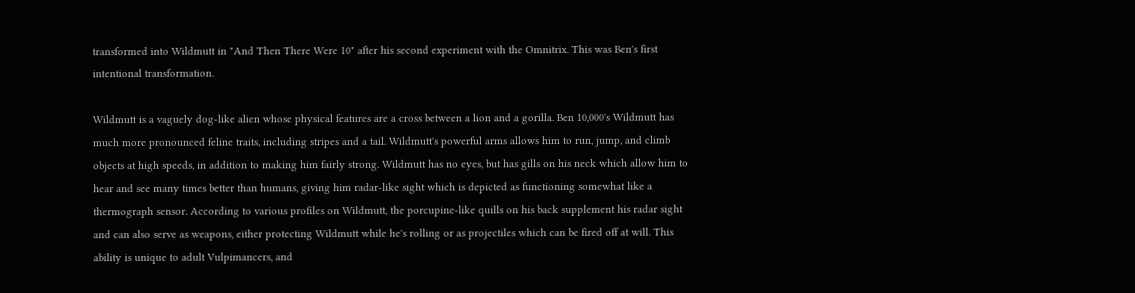transformed into Wildmutt in "And Then There Were 10" after his second experiment with the Omnitrix. This was Ben's first intentional transformation.

Wildmutt is a vaguely dog-like alien whose physical features are a cross between a lion and a gorilla. Ben 10,000's Wildmutt has much more pronounced feline traits, including stripes and a tail. Wildmutt's powerful arms allows him to run, jump, and climb objects at high speeds, in addition to making him fairly strong. Wildmutt has no eyes, but has gills on his neck which allow him to hear and see many times better than humans, giving him radar-like sight which is depicted as functioning somewhat like a thermograph sensor. According to various profiles on Wildmutt, the porcupine-like quills on his back supplement his radar sight and can also serve as weapons, either protecting Wildmutt while he's rolling or as projectiles which can be fired off at will. This ability is unique to adult Vulpimancers, and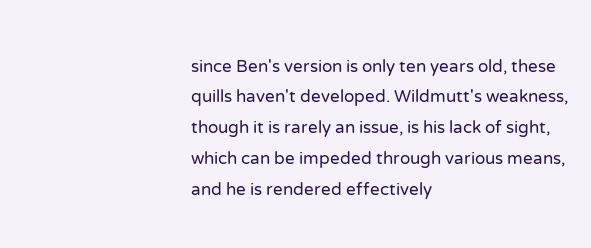since Ben's version is only ten years old, these quills haven't developed. Wildmutt's weakness, though it is rarely an issue, is his lack of sight, which can be impeded through various means, and he is rendered effectively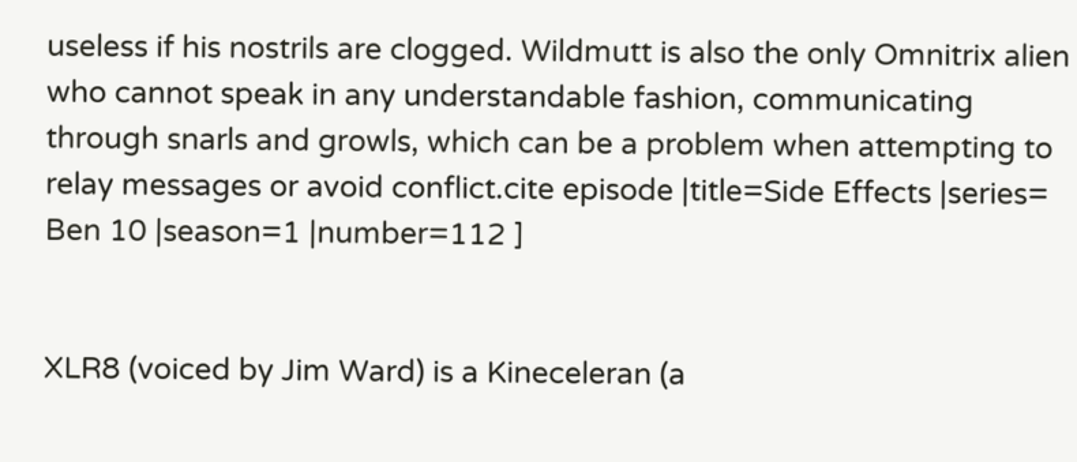useless if his nostrils are clogged. Wildmutt is also the only Omnitrix alien who cannot speak in any understandable fashion, communicating through snarls and growls, which can be a problem when attempting to relay messages or avoid conflict.cite episode |title=Side Effects |series= Ben 10 |season=1 |number=112 ]


XLR8 (voiced by Jim Ward) is a Kineceleran (a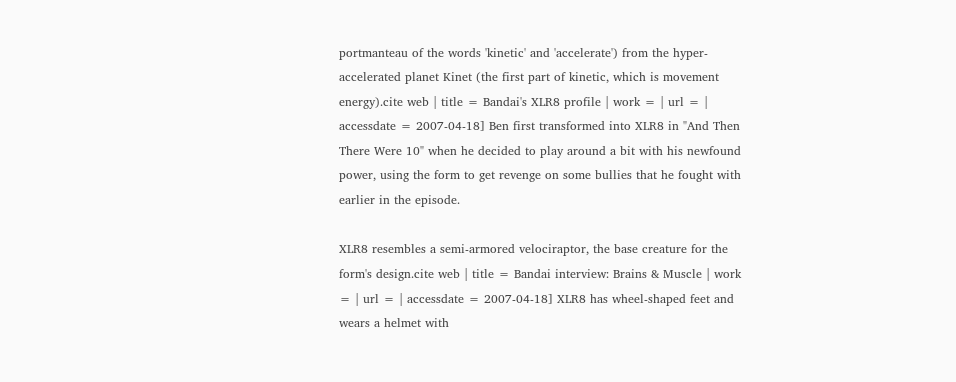portmanteau of the words 'kinetic' and 'accelerate') from the hyper-accelerated planet Kinet (the first part of kinetic, which is movement energy).cite web | title = Bandai's XLR8 profile | work = | url = | accessdate = 2007-04-18] Ben first transformed into XLR8 in "And Then There Were 10" when he decided to play around a bit with his newfound power, using the form to get revenge on some bullies that he fought with earlier in the episode.

XLR8 resembles a semi-armored velociraptor, the base creature for the form's design.cite web | title = Bandai interview: Brains & Muscle | work = | url = | accessdate = 2007-04-18] XLR8 has wheel-shaped feet and wears a helmet with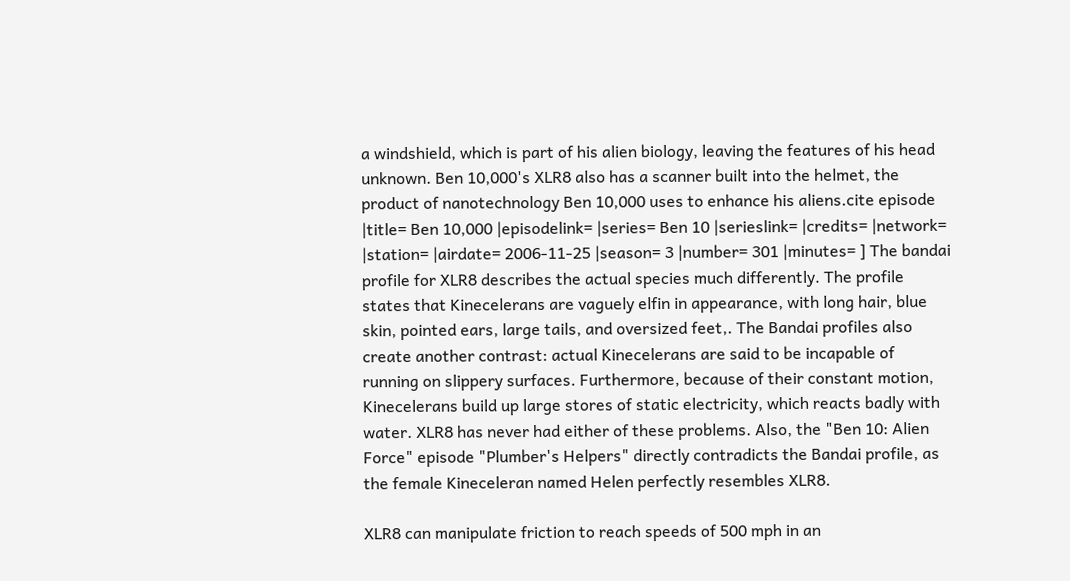a windshield, which is part of his alien biology, leaving the features of his head unknown. Ben 10,000's XLR8 also has a scanner built into the helmet, the product of nanotechnology Ben 10,000 uses to enhance his aliens.cite episode |title= Ben 10,000 |episodelink= |series= Ben 10 |serieslink= |credits= |network= |station= |airdate= 2006-11-25 |season= 3 |number= 301 |minutes= ] The bandai profile for XLR8 describes the actual species much differently. The profile states that Kinecelerans are vaguely elfin in appearance, with long hair, blue skin, pointed ears, large tails, and oversized feet,. The Bandai profiles also create another contrast: actual Kinecelerans are said to be incapable of running on slippery surfaces. Furthermore, because of their constant motion, Kinecelerans build up large stores of static electricity, which reacts badly with water. XLR8 has never had either of these problems. Also, the "Ben 10: Alien Force" episode "Plumber's Helpers" directly contradicts the Bandai profile, as the female Kineceleran named Helen perfectly resembles XLR8.

XLR8 can manipulate friction to reach speeds of 500 mph in an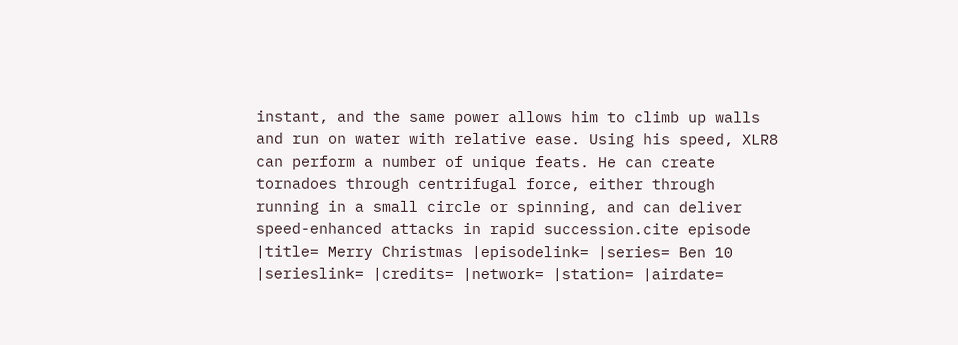instant, and the same power allows him to climb up walls and run on water with relative ease. Using his speed, XLR8 can perform a number of unique feats. He can create tornadoes through centrifugal force, either through running in a small circle or spinning, and can deliver speed-enhanced attacks in rapid succession.cite episode |title= Merry Christmas |episodelink= |series= Ben 10 |serieslink= |credits= |network= |station= |airdate=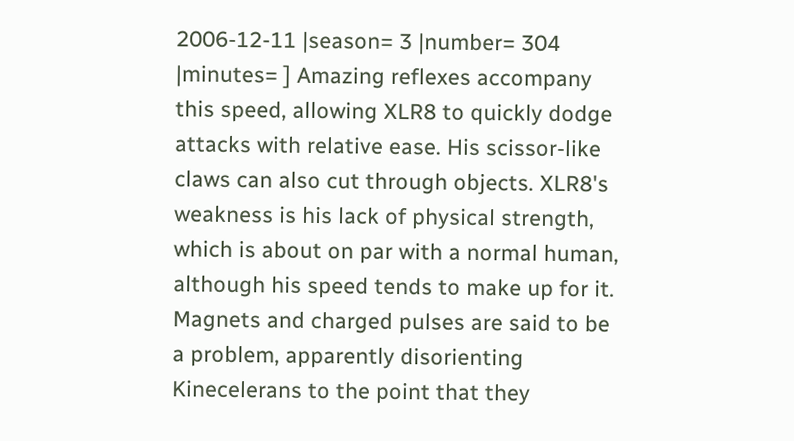2006-12-11 |season= 3 |number= 304 |minutes= ] Amazing reflexes accompany this speed, allowing XLR8 to quickly dodge attacks with relative ease. His scissor-like claws can also cut through objects. XLR8's weakness is his lack of physical strength, which is about on par with a normal human, although his speed tends to make up for it. Magnets and charged pulses are said to be a problem, apparently disorienting Kinecelerans to the point that they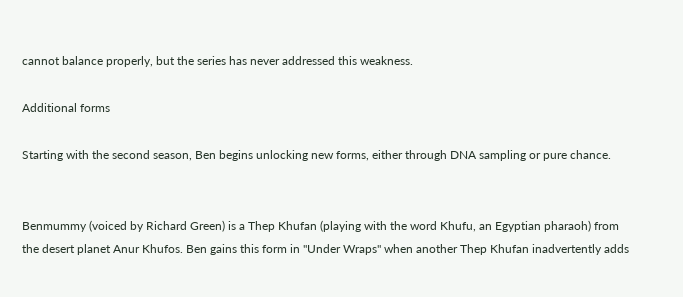cannot balance properly, but the series has never addressed this weakness.

Additional forms

Starting with the second season, Ben begins unlocking new forms, either through DNA sampling or pure chance.


Benmummy (voiced by Richard Green) is a Thep Khufan (playing with the word Khufu, an Egyptian pharaoh) from the desert planet Anur Khufos. Ben gains this form in "Under Wraps" when another Thep Khufan inadvertently adds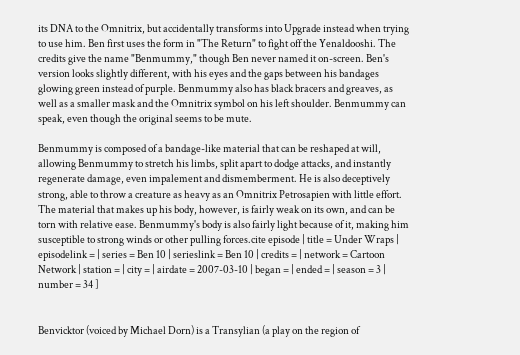its DNA to the Omnitrix, but accidentally transforms into Upgrade instead when trying to use him. Ben first uses the form in "The Return" to fight off the Yenaldooshi. The credits give the name "Benmummy," though Ben never named it on-screen. Ben's version looks slightly different, with his eyes and the gaps between his bandages glowing green instead of purple. Benmummy also has black bracers and greaves, as well as a smaller mask and the Omnitrix symbol on his left shoulder. Benmummy can speak, even though the original seems to be mute.

Benmummy is composed of a bandage-like material that can be reshaped at will, allowing Benmummy to stretch his limbs, split apart to dodge attacks, and instantly regenerate damage, even impalement and dismemberment. He is also deceptively strong, able to throw a creature as heavy as an Omnitrix Petrosapien with little effort. The material that makes up his body, however, is fairly weak on its own, and can be torn with relative ease. Benmummy's body is also fairly light because of it, making him susceptible to strong winds or other pulling forces.cite episode | title = Under Wraps | episodelink = | series = Ben 10 | serieslink = Ben 10 | credits = | network = Cartoon Network | station = | city = | airdate = 2007-03-10 | began = | ended = | season = 3 | number = 34 ]


Benvicktor (voiced by Michael Dorn) is a Transylian (a play on the region of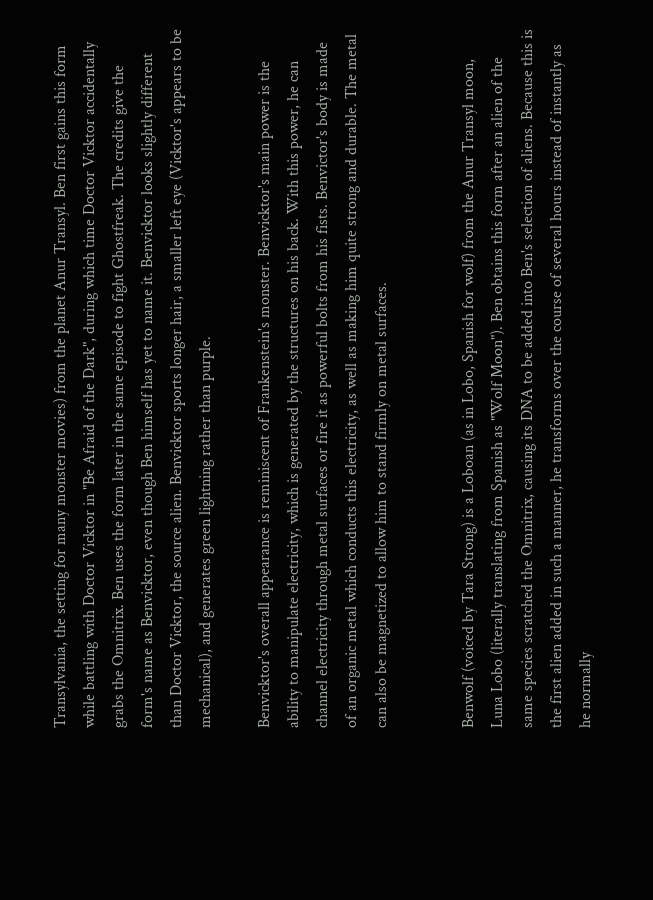Transylvania, the setting for many monster movies) from the planet Anur Transyl. Ben first gains this form while battling with Doctor Vicktor in "Be Afraid of the Dark", during which time Doctor Vicktor accidentally grabs the Omnitrix. Ben uses the form later in the same episode to fight Ghostfreak. The credits give the form's name as Benvicktor, even though Ben himself has yet to name it. Benvicktor looks slightly different than Doctor Vicktor, the source alien. Benvicktor sports longer hair, a smaller left eye (Vicktor's appears to be mechanical), and generates green lightning rather than purple.

Benvicktor's overall appearance is reminiscent of Frankenstein's monster. Benvicktor's main power is the ability to manipulate electricity, which is generated by the structures on his back. With this power, he can channel electricity through metal surfaces or fire it as powerful bolts from his fists. Benvictor's body is made of an organic metal which conducts this electricity, as well as making him quite strong and durable. The metal can also be magnetized to allow him to stand firmly on metal surfaces.


Benwolf (voiced by Tara Strong) is a Loboan (as in Lobo, Spanish for wolf) from the Anur Transyl moon, Luna Lobo (literally translating from Spanish as "Wolf Moon"). Ben obtains this form after an alien of the same species scratched the Omnitrix, causing its DNA to be added into Ben's selection of aliens. Because this is the first alien added in such a manner, he transforms over the course of several hours instead of instantly as he normally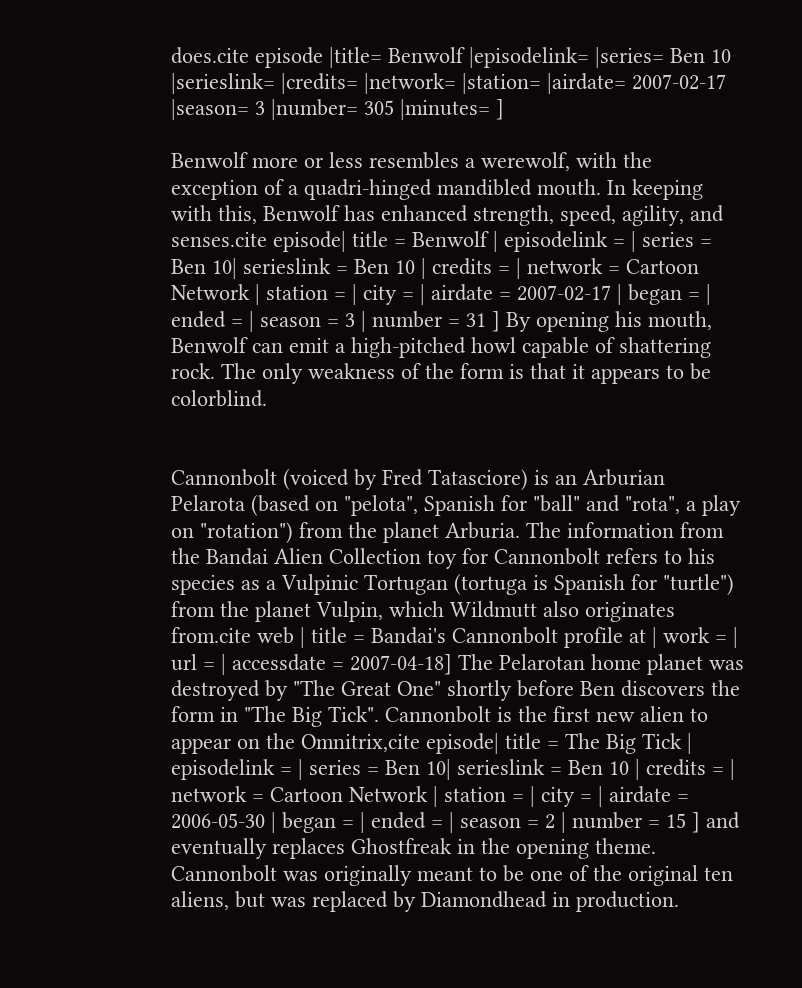does.cite episode |title= Benwolf |episodelink= |series= Ben 10 |serieslink= |credits= |network= |station= |airdate= 2007-02-17 |season= 3 |number= 305 |minutes= ]

Benwolf more or less resembles a werewolf, with the exception of a quadri-hinged mandibled mouth. In keeping with this, Benwolf has enhanced strength, speed, agility, and senses.cite episode| title = Benwolf | episodelink = | series = Ben 10| serieslink = Ben 10 | credits = | network = Cartoon Network | station = | city = | airdate = 2007-02-17 | began = | ended = | season = 3 | number = 31 ] By opening his mouth, Benwolf can emit a high-pitched howl capable of shattering rock. The only weakness of the form is that it appears to be colorblind.


Cannonbolt (voiced by Fred Tatasciore) is an Arburian Pelarota (based on "pelota", Spanish for "ball" and "rota", a play on "rotation") from the planet Arburia. The information from the Bandai Alien Collection toy for Cannonbolt refers to his species as a Vulpinic Tortugan (tortuga is Spanish for "turtle") from the planet Vulpin, which Wildmutt also originates from.cite web | title = Bandai's Cannonbolt profile at | work = | url = | accessdate = 2007-04-18] The Pelarotan home planet was destroyed by "The Great One" shortly before Ben discovers the form in "The Big Tick". Cannonbolt is the first new alien to appear on the Omnitrix,cite episode| title = The Big Tick | episodelink = | series = Ben 10| serieslink = Ben 10 | credits = | network = Cartoon Network | station = | city = | airdate = 2006-05-30 | began = | ended = | season = 2 | number = 15 ] and eventually replaces Ghostfreak in the opening theme. Cannonbolt was originally meant to be one of the original ten aliens, but was replaced by Diamondhead in production.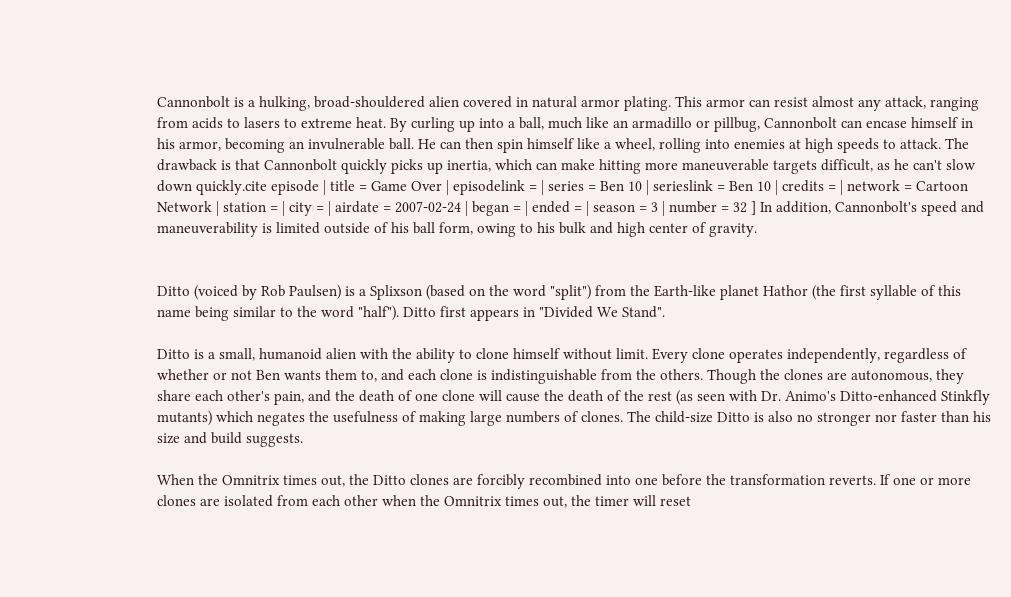Cannonbolt is a hulking, broad-shouldered alien covered in natural armor plating. This armor can resist almost any attack, ranging from acids to lasers to extreme heat. By curling up into a ball, much like an armadillo or pillbug, Cannonbolt can encase himself in his armor, becoming an invulnerable ball. He can then spin himself like a wheel, rolling into enemies at high speeds to attack. The drawback is that Cannonbolt quickly picks up inertia, which can make hitting more maneuverable targets difficult, as he can't slow down quickly.cite episode | title = Game Over | episodelink = | series = Ben 10 | serieslink = Ben 10 | credits = | network = Cartoon Network | station = | city = | airdate = 2007-02-24 | began = | ended = | season = 3 | number = 32 ] In addition, Cannonbolt's speed and maneuverability is limited outside of his ball form, owing to his bulk and high center of gravity.


Ditto (voiced by Rob Paulsen) is a Splixson (based on the word "split") from the Earth-like planet Hathor (the first syllable of this name being similar to the word "half"). Ditto first appears in "Divided We Stand".

Ditto is a small, humanoid alien with the ability to clone himself without limit. Every clone operates independently, regardless of whether or not Ben wants them to, and each clone is indistinguishable from the others. Though the clones are autonomous, they share each other's pain, and the death of one clone will cause the death of the rest (as seen with Dr. Animo's Ditto-enhanced Stinkfly mutants) which negates the usefulness of making large numbers of clones. The child-size Ditto is also no stronger nor faster than his size and build suggests.

When the Omnitrix times out, the Ditto clones are forcibly recombined into one before the transformation reverts. If one or more clones are isolated from each other when the Omnitrix times out, the timer will reset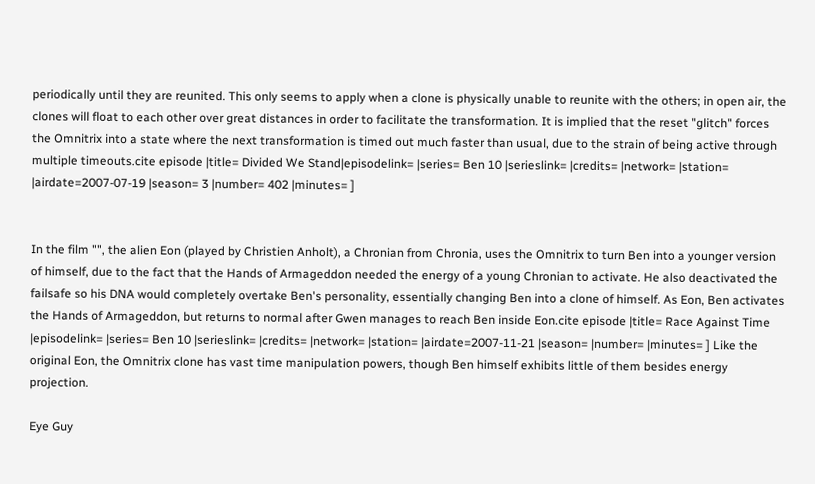periodically until they are reunited. This only seems to apply when a clone is physically unable to reunite with the others; in open air, the clones will float to each other over great distances in order to facilitate the transformation. It is implied that the reset "glitch" forces the Omnitrix into a state where the next transformation is timed out much faster than usual, due to the strain of being active through multiple timeouts.cite episode |title= Divided We Stand|episodelink= |series= Ben 10 |serieslink= |credits= |network= |station= |airdate=2007-07-19 |season= 3 |number= 402 |minutes= ]


In the film "", the alien Eon (played by Christien Anholt), a Chronian from Chronia, uses the Omnitrix to turn Ben into a younger version of himself, due to the fact that the Hands of Armageddon needed the energy of a young Chronian to activate. He also deactivated the failsafe so his DNA would completely overtake Ben's personality, essentially changing Ben into a clone of himself. As Eon, Ben activates the Hands of Armageddon, but returns to normal after Gwen manages to reach Ben inside Eon.cite episode |title= Race Against Time |episodelink= |series= Ben 10 |serieslink= |credits= |network= |station= |airdate=2007-11-21 |season= |number= |minutes= ] Like the original Eon, the Omnitrix clone has vast time manipulation powers, though Ben himself exhibits little of them besides energy projection.

Eye Guy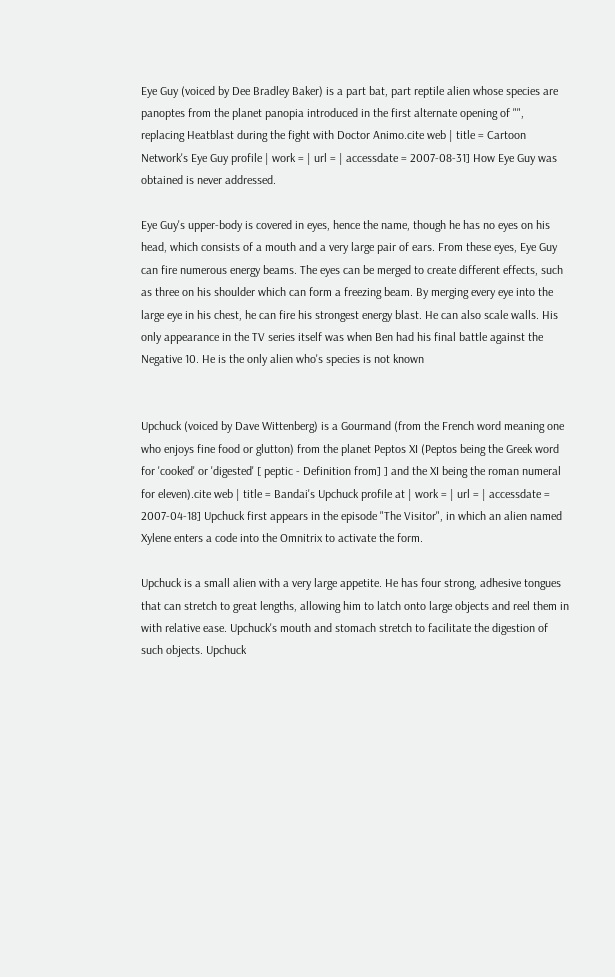Eye Guy (voiced by Dee Bradley Baker) is a part bat, part reptile alien whose species are panoptes from the planet panopia introduced in the first alternate opening of "", replacing Heatblast during the fight with Doctor Animo.cite web | title = Cartoon Network's Eye Guy profile | work = | url = | accessdate = 2007-08-31] How Eye Guy was obtained is never addressed.

Eye Guy's upper-body is covered in eyes, hence the name, though he has no eyes on his head, which consists of a mouth and a very large pair of ears. From these eyes, Eye Guy can fire numerous energy beams. The eyes can be merged to create different effects, such as three on his shoulder which can form a freezing beam. By merging every eye into the large eye in his chest, he can fire his strongest energy blast. He can also scale walls. His only appearance in the TV series itself was when Ben had his final battle against the Negative 10. He is the only alien who's species is not known


Upchuck (voiced by Dave Wittenberg) is a Gourmand (from the French word meaning one who enjoys fine food or glutton) from the planet Peptos XI (Peptos being the Greek word for 'cooked' or 'digested' [ peptic - Definition from] ] and the XI being the roman numeral for eleven).cite web | title = Bandai's Upchuck profile at | work = | url = | accessdate = 2007-04-18] Upchuck first appears in the episode "The Visitor", in which an alien named Xylene enters a code into the Omnitrix to activate the form.

Upchuck is a small alien with a very large appetite. He has four strong, adhesive tongues that can stretch to great lengths, allowing him to latch onto large objects and reel them in with relative ease. Upchuck's mouth and stomach stretch to facilitate the digestion of such objects. Upchuck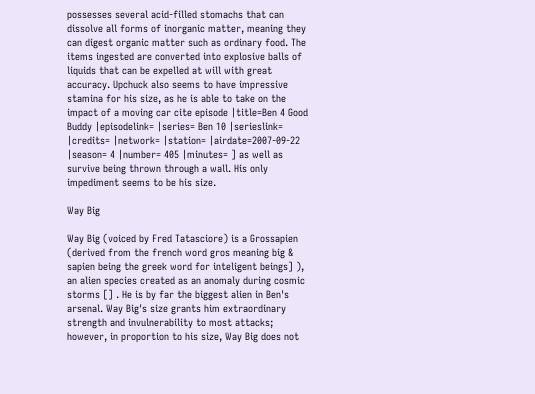possesses several acid-filled stomachs that can dissolve all forms of inorganic matter, meaning they can digest organic matter such as ordinary food. The items ingested are converted into explosive balls of liquids that can be expelled at will with great accuracy. Upchuck also seems to have impressive stamina for his size, as he is able to take on the impact of a moving car cite episode |title=Ben 4 Good Buddy |episodelink= |series= Ben 10 |serieslink= |credits= |network= |station= |airdate=2007-09-22 |season= 4 |number= 405 |minutes= ] as well as survive being thrown through a wall. His only impediment seems to be his size.

Way Big

Way Big (voiced by Fred Tatasciore) is a Grossapien (derived from the french word gros meaning big & sapien being the greek word for inteligent beings] ), an alien species created as an anomaly during cosmic storms [] . He is by far the biggest alien in Ben's arsenal. Way Big's size grants him extraordinary strength and invulnerability to most attacks; however, in proportion to his size, Way Big does not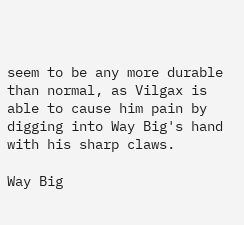seem to be any more durable than normal, as Vilgax is able to cause him pain by digging into Way Big's hand with his sharp claws.

Way Big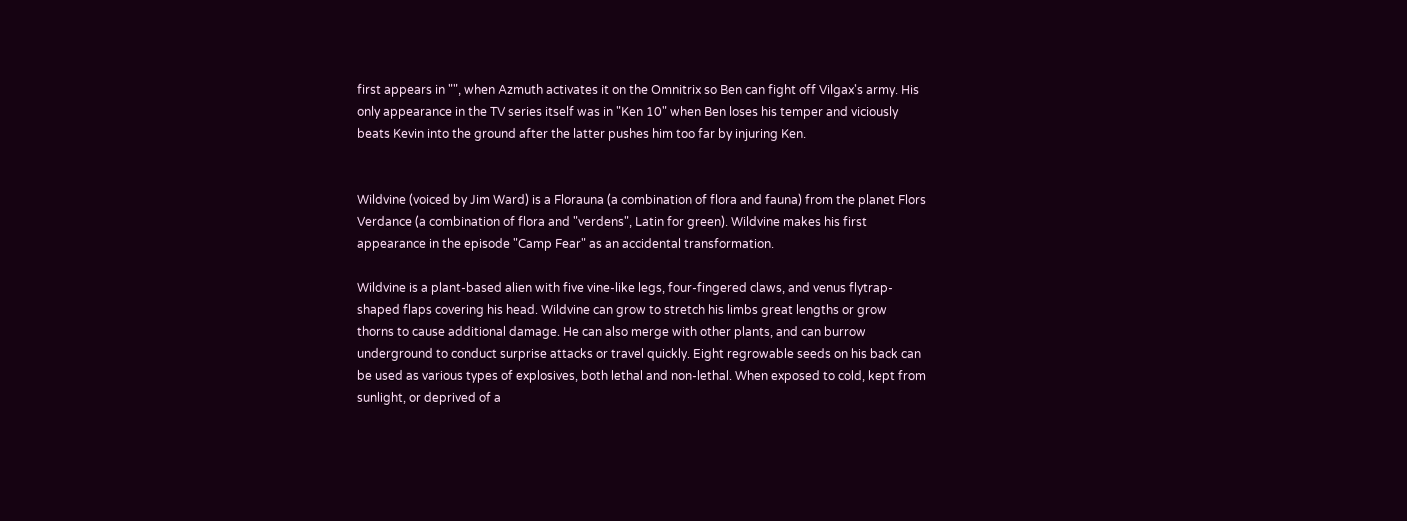first appears in "", when Azmuth activates it on the Omnitrix so Ben can fight off Vilgax's army. His only appearance in the TV series itself was in "Ken 10" when Ben loses his temper and viciously beats Kevin into the ground after the latter pushes him too far by injuring Ken.


Wildvine (voiced by Jim Ward) is a Florauna (a combination of flora and fauna) from the planet Flors Verdance (a combination of flora and "verdens", Latin for green). Wildvine makes his first appearance in the episode "Camp Fear" as an accidental transformation.

Wildvine is a plant-based alien with five vine-like legs, four-fingered claws, and venus flytrap-shaped flaps covering his head. Wildvine can grow to stretch his limbs great lengths or grow thorns to cause additional damage. He can also merge with other plants, and can burrow underground to conduct surprise attacks or travel quickly. Eight regrowable seeds on his back can be used as various types of explosives, both lethal and non-lethal. When exposed to cold, kept from sunlight, or deprived of a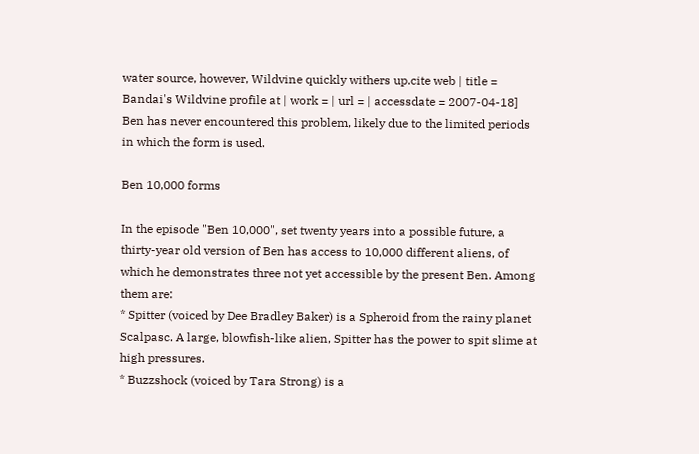water source, however, Wildvine quickly withers up.cite web | title = Bandai's Wildvine profile at | work = | url = | accessdate = 2007-04-18] Ben has never encountered this problem, likely due to the limited periods in which the form is used.

Ben 10,000 forms

In the episode "Ben 10,000", set twenty years into a possible future, a thirty-year old version of Ben has access to 10,000 different aliens, of which he demonstrates three not yet accessible by the present Ben. Among them are:
* Spitter (voiced by Dee Bradley Baker) is a Spheroid from the rainy planet Scalpasc. A large, blowfish-like alien, Spitter has the power to spit slime at high pressures.
* Buzzshock (voiced by Tara Strong) is a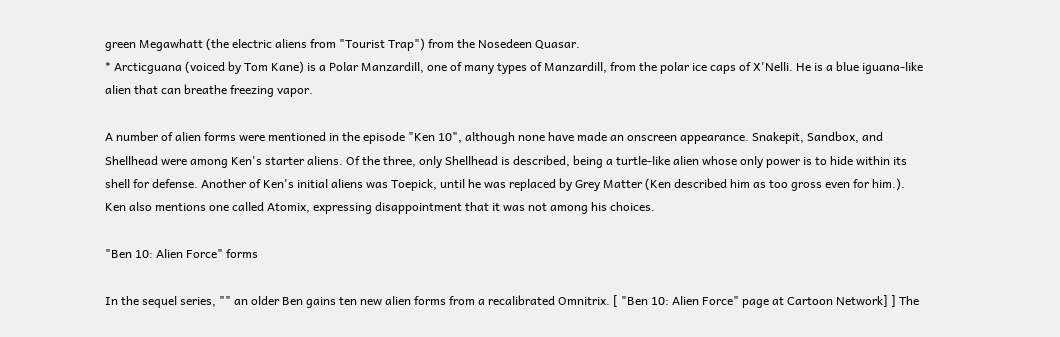green Megawhatt (the electric aliens from "Tourist Trap") from the Nosedeen Quasar.
* Arcticguana (voiced by Tom Kane) is a Polar Manzardill, one of many types of Manzardill, from the polar ice caps of X'Nelli. He is a blue iguana-like alien that can breathe freezing vapor.

A number of alien forms were mentioned in the episode "Ken 10", although none have made an onscreen appearance. Snakepit, Sandbox, and Shellhead were among Ken's starter aliens. Of the three, only Shellhead is described, being a turtle-like alien whose only power is to hide within its shell for defense. Another of Ken's initial aliens was Toepick, until he was replaced by Grey Matter (Ken described him as too gross even for him.). Ken also mentions one called Atomix, expressing disappointment that it was not among his choices.

"Ben 10: Alien Force" forms

In the sequel series, "" an older Ben gains ten new alien forms from a recalibrated Omnitrix. [ "Ben 10: Alien Force" page at Cartoon Network] ] The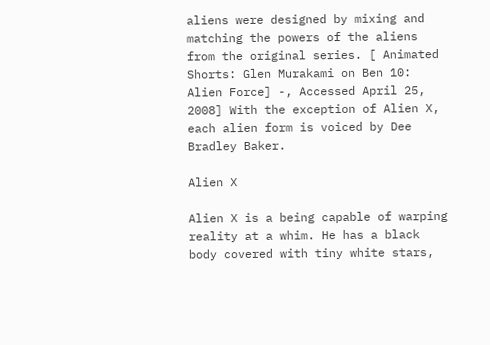aliens were designed by mixing and matching the powers of the aliens from the original series. [ Animated Shorts: Glen Murakami on Ben 10: Alien Force] -, Accessed April 25, 2008] With the exception of Alien X, each alien form is voiced by Dee Bradley Baker.

Alien X

Alien X is a being capable of warping reality at a whim. He has a black body covered with tiny white stars,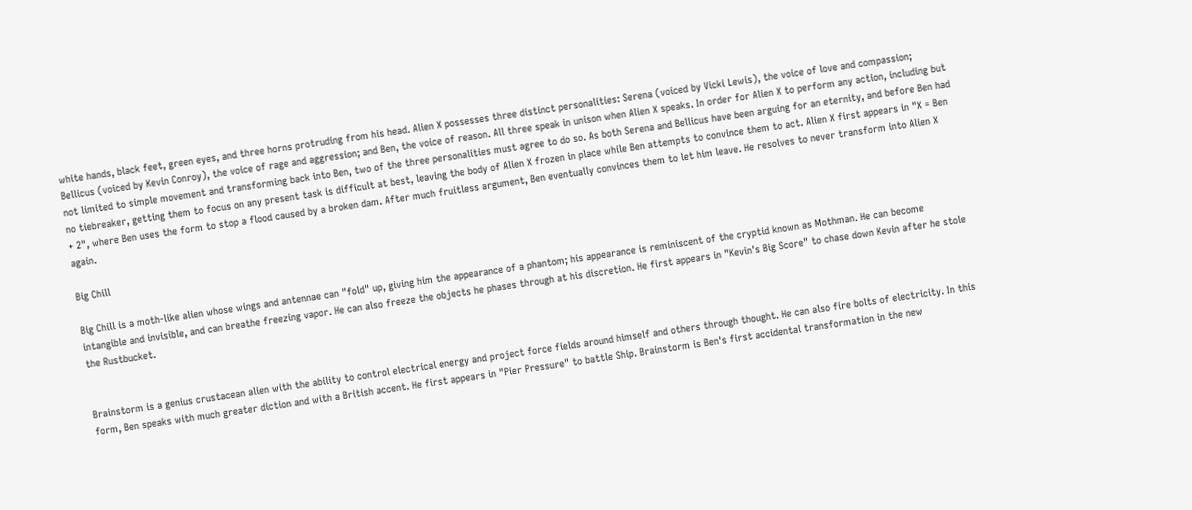white hands, black feet, green eyes, and three horns protruding from his head. Alien X possesses three distinct personalities: Serena (voiced by Vicki Lewis), the voice of love and compassion; Bellicus (voiced by Kevin Conroy), the voice of rage and aggression; and Ben, the voice of reason. All three speak in unison when Alien X speaks. In order for Alien X to perform any action, including but not limited to simple movement and transforming back into Ben, two of the three personalities must agree to do so. As both Serena and Bellicus have been arguing for an eternity, and before Ben had no tiebreaker, getting them to focus on any present task is difficult at best, leaving the body of Alien X frozen in place while Ben attempts to convince them to act. Alien X first appears in "X = Ben + 2", where Ben uses the form to stop a flood caused by a broken dam. After much fruitless argument, Ben eventually convinces them to let him leave. He resolves to never transform into Alien X again.

Big Chill

Big Chill is a moth-like alien whose wings and antennae can "fold" up, giving him the appearance of a phantom; his appearance is reminiscent of the cryptid known as Mothman. He can become intangible and invisible, and can breathe freezing vapor. He can also freeze the objects he phases through at his discretion. He first appears in "Kevin's Big Score" to chase down Kevin after he stole the Rustbucket.


Brainstorm is a genius crustacean alien with the ability to control electrical energy and project force fields around himself and others through thought. He can also fire bolts of electricity. In this form, Ben speaks with much greater diction and with a British accent. He first appears in "Pier Pressure" to battle Ship. Brainstorm is Ben's first accidental transformation in the new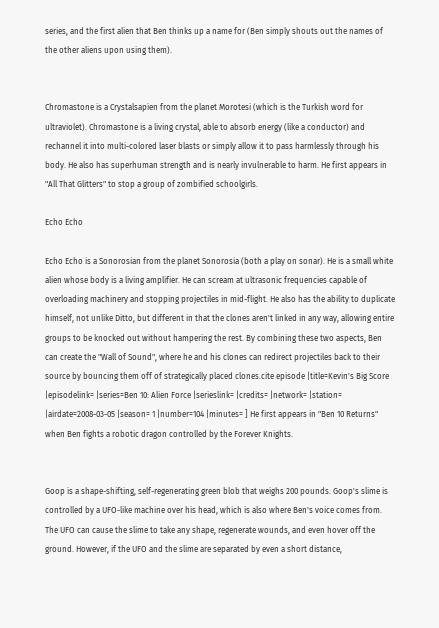series, and the first alien that Ben thinks up a name for (Ben simply shouts out the names of the other aliens upon using them).


Chromastone is a Crystalsapien from the planet Morotesi (which is the Turkish word for ultraviolet). Chromastone is a living crystal, able to absorb energy (like a conductor) and rechannel it into multi-colored laser blasts or simply allow it to pass harmlessly through his body. He also has superhuman strength and is nearly invulnerable to harm. He first appears in "All That Glitters" to stop a group of zombified schoolgirls.

Echo Echo

Echo Echo is a Sonorosian from the planet Sonorosia (both a play on sonar). He is a small white alien whose body is a living amplifier. He can scream at ultrasonic frequencies capable of overloading machinery and stopping projectiles in mid-flight. He also has the ability to duplicate himself, not unlike Ditto, but different in that the clones aren't linked in any way, allowing entire groups to be knocked out without hampering the rest. By combining these two aspects, Ben can create the "Wall of Sound", where he and his clones can redirect projectiles back to their source by bouncing them off of strategically placed clones.cite episode |title=Kevin's Big Score |episodelink= |series=Ben 10: Alien Force |serieslink= |credits= |network= |station= |airdate=2008-03-05 |season= 1 |number=104 |minutes= ] He first appears in "Ben 10 Returns" when Ben fights a robotic dragon controlled by the Forever Knights.


Goop is a shape-shifting, self-regenerating green blob that weighs 200 pounds. Goop's slime is controlled by a UFO-like machine over his head, which is also where Ben's voice comes from. The UFO can cause the slime to take any shape, regenerate wounds, and even hover off the ground. However, if the UFO and the slime are separated by even a short distance,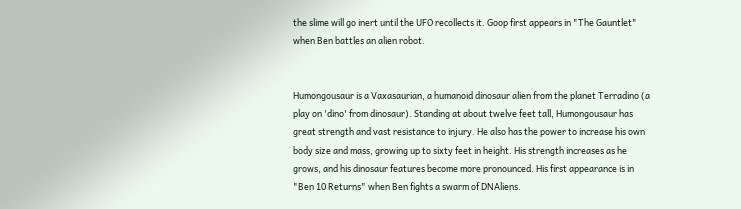the slime will go inert until the UFO recollects it. Goop first appears in "The Gauntlet" when Ben battles an alien robot.


Humongousaur is a Vaxasaurian, a humanoid dinosaur alien from the planet Terradino (a play on 'dino' from dinosaur). Standing at about twelve feet tall, Humongousaur has great strength and vast resistance to injury. He also has the power to increase his own body size and mass, growing up to sixty feet in height. His strength increases as he grows, and his dinosaur features become more pronounced. His first appearance is in "Ben 10 Returns" when Ben fights a swarm of DNAliens.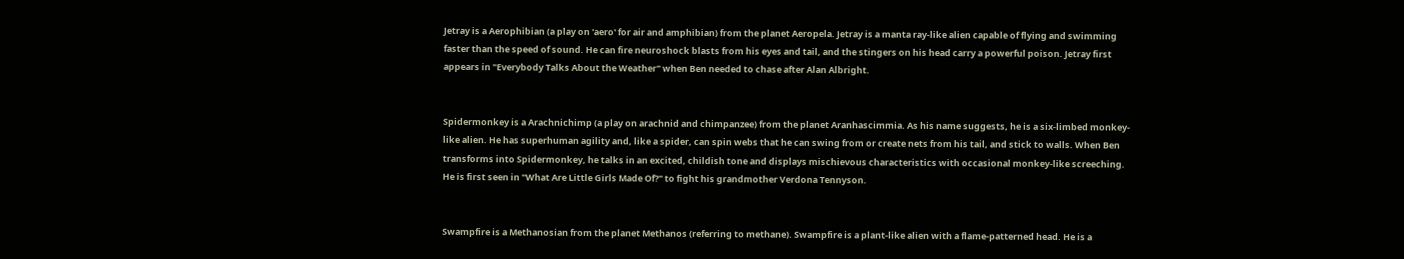Jetray is a Aerophibian (a play on 'aero' for air and amphibian) from the planet Aeropela. Jetray is a manta ray-like alien capable of flying and swimming faster than the speed of sound. He can fire neuroshock blasts from his eyes and tail, and the stingers on his head carry a powerful poison. Jetray first appears in "Everybody Talks About the Weather" when Ben needed to chase after Alan Albright.


Spidermonkey is a Arachnichimp (a play on arachnid and chimpanzee) from the planet Aranhascimmia. As his name suggests, he is a six-limbed monkey-like alien. He has superhuman agility and, like a spider, can spin webs that he can swing from or create nets from his tail, and stick to walls. When Ben transforms into Spidermonkey, he talks in an excited, childish tone and displays mischievous characteristics with occasional monkey-like screeching. He is first seen in "What Are Little Girls Made Of?" to fight his grandmother Verdona Tennyson.


Swampfire is a Methanosian from the planet Methanos (referring to methane). Swampfire is a plant-like alien with a flame-patterned head. He is a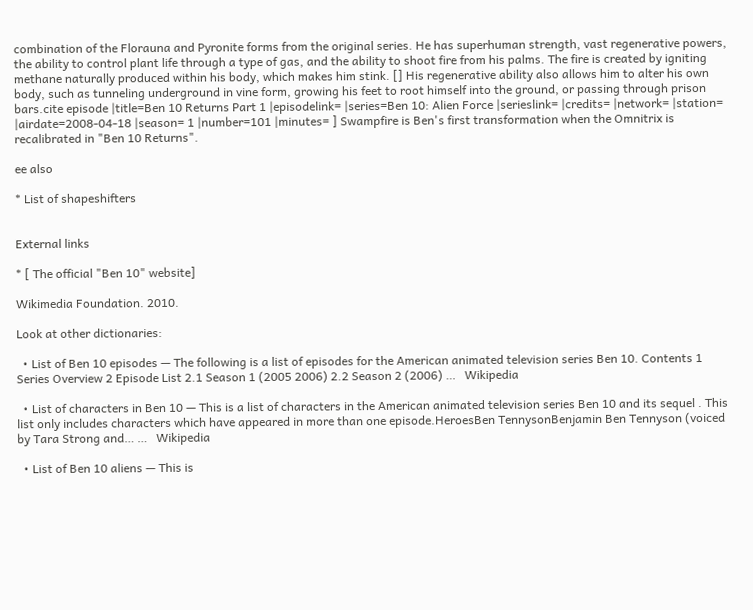combination of the Florauna and Pyronite forms from the original series. He has superhuman strength, vast regenerative powers, the ability to control plant life through a type of gas, and the ability to shoot fire from his palms. The fire is created by igniting methane naturally produced within his body, which makes him stink. [] His regenerative ability also allows him to alter his own body, such as tunneling underground in vine form, growing his feet to root himself into the ground, or passing through prison bars.cite episode |title=Ben 10 Returns Part 1 |episodelink= |series=Ben 10: Alien Force |serieslink= |credits= |network= |station= |airdate=2008-04-18 |season= 1 |number=101 |minutes= ] Swampfire is Ben's first transformation when the Omnitrix is recalibrated in "Ben 10 Returns".

ee also

* List of shapeshifters


External links

* [ The official "Ben 10" website]

Wikimedia Foundation. 2010.

Look at other dictionaries:

  • List of Ben 10 episodes — The following is a list of episodes for the American animated television series Ben 10. Contents 1 Series Overview 2 Episode List 2.1 Season 1 (2005 2006) 2.2 Season 2 (2006) …   Wikipedia

  • List of characters in Ben 10 — This is a list of characters in the American animated television series Ben 10 and its sequel . This list only includes characters which have appeared in more than one episode.HeroesBen TennysonBenjamin Ben Tennyson (voiced by Tara Strong and… …   Wikipedia

  • List of Ben 10 aliens — This is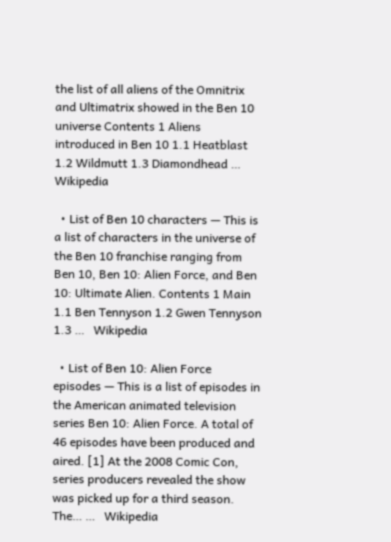the list of all aliens of the Omnitrix and Ultimatrix showed in the Ben 10 universe Contents 1 Aliens introduced in Ben 10 1.1 Heatblast 1.2 Wildmutt 1.3 Diamondhead …   Wikipedia

  • List of Ben 10 characters — This is a list of characters in the universe of the Ben 10 franchise ranging from Ben 10, Ben 10: Alien Force, and Ben 10: Ultimate Alien. Contents 1 Main 1.1 Ben Tennyson 1.2 Gwen Tennyson 1.3 …   Wikipedia

  • List of Ben 10: Alien Force episodes — This is a list of episodes in the American animated television series Ben 10: Alien Force. A total of 46 episodes have been produced and aired. [1] At the 2008 Comic Con, series producers revealed the show was picked up for a third season. The… …   Wikipedia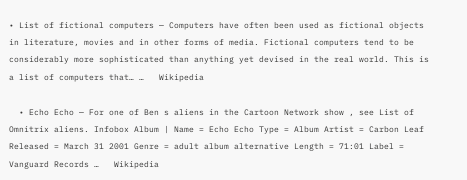• List of fictional computers — Computers have often been used as fictional objects in literature, movies and in other forms of media. Fictional computers tend to be considerably more sophisticated than anything yet devised in the real world. This is a list of computers that… …   Wikipedia

  • Echo Echo — For one of Ben s aliens in the Cartoon Network show , see List of Omnitrix aliens. Infobox Album | Name = Echo Echo Type = Album Artist = Carbon Leaf Released = March 31 2001 Genre = adult album alternative Length = 71:01 Label = Vanguard Records …   Wikipedia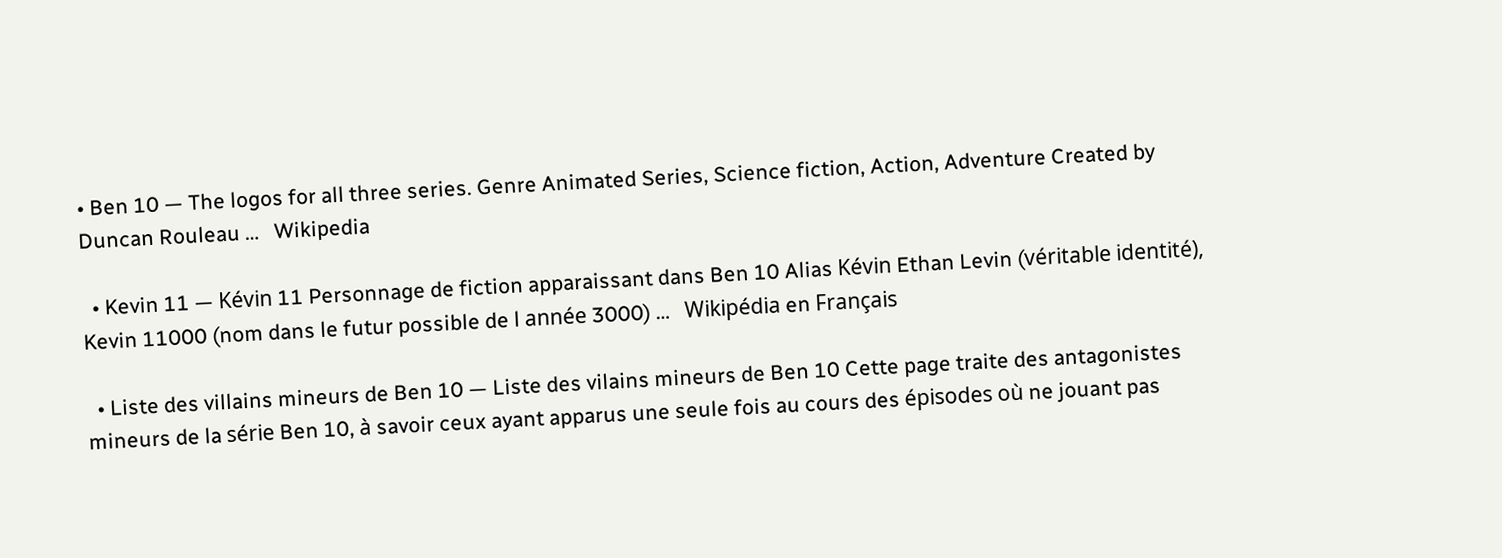• Ben 10 — The logos for all three series. Genre Animated Series, Science fiction, Action, Adventure Created by Duncan Rouleau …   Wikipedia

  • Kevin 11 — Kévin 11 Personnage de fiction apparaissant dans Ben 10 Alias Kévin Ethan Levin (véritable identité), Kevin 11000 (nom dans le futur possible de l année 3000) …   Wikipédia en Français

  • Liste des villains mineurs de Ben 10 — Liste des vilains mineurs de Ben 10 Cette page traite des antagonistes mineurs de la série Ben 10, à savoir ceux ayant apparus une seule fois au cours des épisodes où ne jouant pas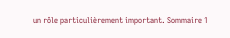un rôle particulièrement important. Sommaire 1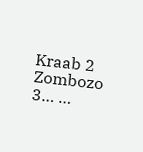Kraab 2 Zombozo 3… …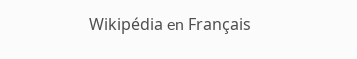Wikipédia en Français